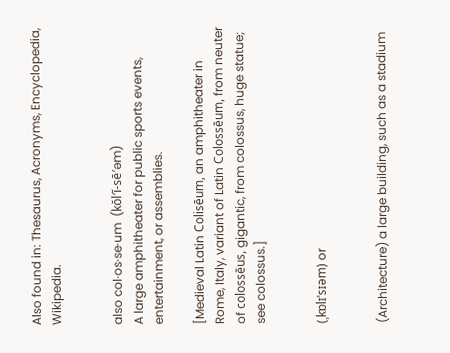Also found in: Thesaurus, Acronyms, Encyclopedia, Wikipedia.


also col·os·se·um  (kŏl′ĭ-sē′əm)
A large amphitheater for public sports events, entertainment, or assemblies.

[Medieval Latin Colisēum, an amphitheater in Rome, Italy, variant of Latin Colossēum, from neuter of colossēus, gigantic, from colossus, huge statue; see colossus.]


(ˌkɒlɪˈsɪəm) or


(Architecture) a large building, such as a stadium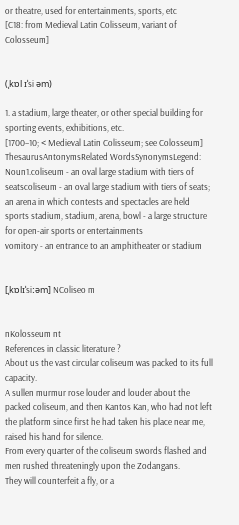or theatre, used for entertainments, sports, etc
[C18: from Medieval Latin Colisseum, variant of Colosseum]


(ˌkɒl ɪˈsi əm)

1. a stadium, large theater, or other special building for sporting events, exhibitions, etc.
[1700–10; < Medieval Latin Colisseum; see Colosseum]
ThesaurusAntonymsRelated WordsSynonymsLegend:
Noun1.coliseum - an oval large stadium with tiers of seatscoliseum - an oval large stadium with tiers of seats; an arena in which contests and spectacles are held
sports stadium, stadium, arena, bowl - a large structure for open-air sports or entertainments
vomitory - an entrance to an amphitheater or stadium


[ˌkɒlɪˈsiːəm] NColiseo m


nKolosseum nt
References in classic literature ?
About us the vast circular coliseum was packed to its full capacity.
A sullen murmur rose louder and louder about the packed coliseum, and then Kantos Kan, who had not left the platform since first he had taken his place near me, raised his hand for silence.
From every quarter of the coliseum swords flashed and men rushed threateningly upon the Zodangans.
They will counterfeit a fly, or a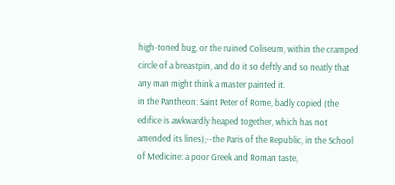high-toned bug, or the ruined Coliseum, within the cramped circle of a breastpin, and do it so deftly and so neatly that any man might think a master painted it.
in the Pantheon: Saint Peter of Rome, badly copied (the edifice is awkwardly heaped together, which has not amended its lines);--the Paris of the Republic, in the School of Medicine: a poor Greek and Roman taste,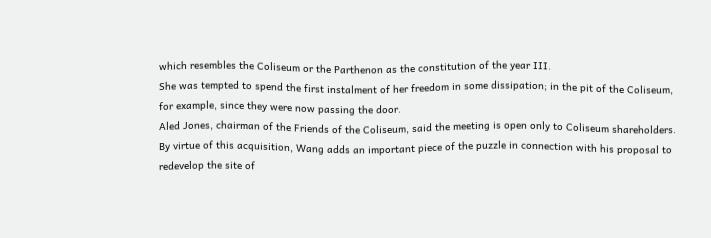which resembles the Coliseum or the Parthenon as the constitution of the year III.
She was tempted to spend the first instalment of her freedom in some dissipation; in the pit of the Coliseum, for example, since they were now passing the door.
Aled Jones, chairman of the Friends of the Coliseum, said the meeting is open only to Coliseum shareholders.
By virtue of this acquisition, Wang adds an important piece of the puzzle in connection with his proposal to redevelop the site of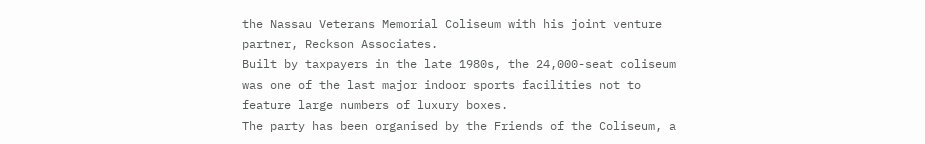the Nassau Veterans Memorial Coliseum with his joint venture partner, Reckson Associates.
Built by taxpayers in the late 1980s, the 24,000-seat coliseum was one of the last major indoor sports facilities not to feature large numbers of luxury boxes.
The party has been organised by the Friends of the Coliseum, a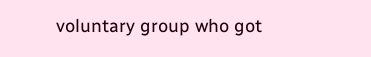voluntary group who got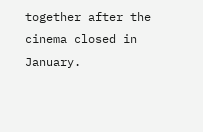together after the cinema closed in January.